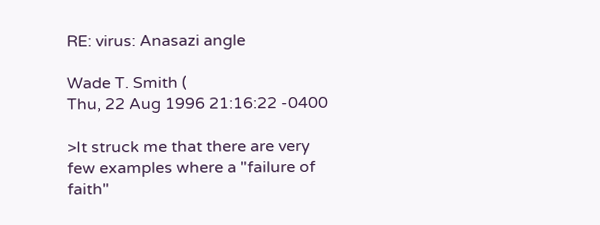RE: virus: Anasazi angle

Wade T. Smith (
Thu, 22 Aug 1996 21:16:22 -0400

>It struck me that there are very few examples where a "failure of faith"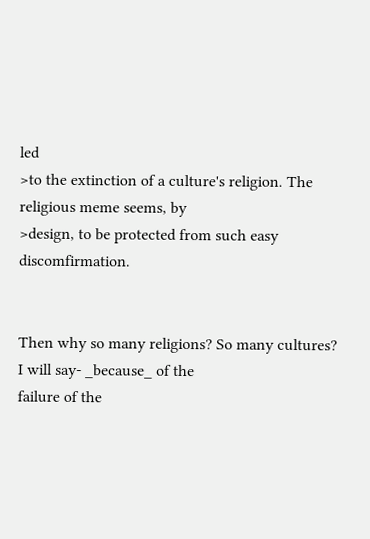led
>to the extinction of a culture's religion. The religious meme seems, by
>design, to be protected from such easy discomfirmation.


Then why so many religions? So many cultures? I will say- _because_ of the
failure of the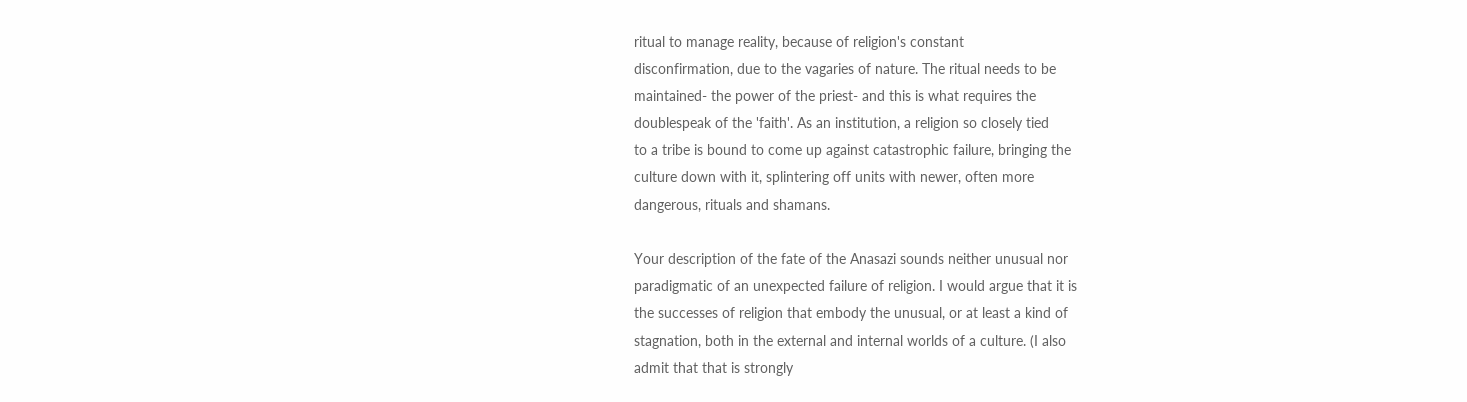ritual to manage reality, because of religion's constant
disconfirmation, due to the vagaries of nature. The ritual needs to be
maintained- the power of the priest- and this is what requires the
doublespeak of the 'faith'. As an institution, a religion so closely tied
to a tribe is bound to come up against catastrophic failure, bringing the
culture down with it, splintering off units with newer, often more
dangerous, rituals and shamans.

Your description of the fate of the Anasazi sounds neither unusual nor
paradigmatic of an unexpected failure of religion. I would argue that it is
the successes of religion that embody the unusual, or at least a kind of
stagnation, both in the external and internal worlds of a culture. (I also
admit that that is strongly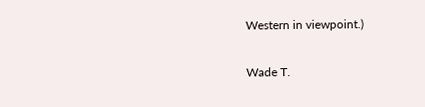Western in viewpoint.)

Wade T.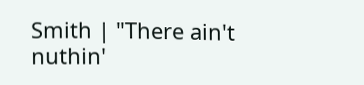Smith | "There ain't nuthin'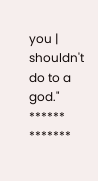you | shouldn't do to a god."
****** *******